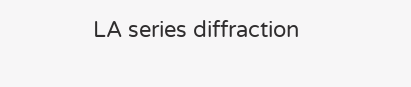LA series diffraction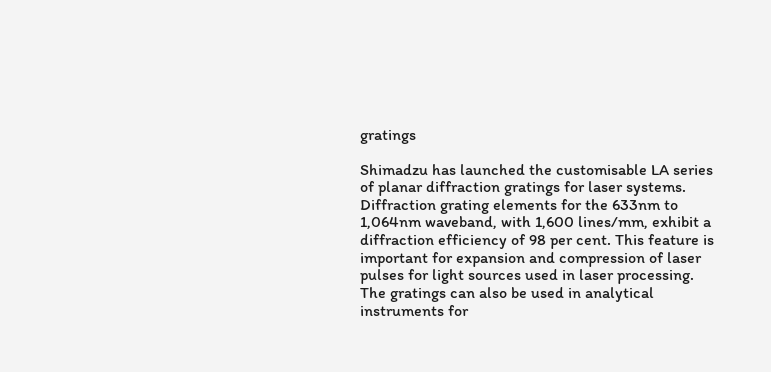gratings

Shimadzu has launched the customisable LA series of planar diffraction gratings for laser systems. Diffraction grating elements for the 633nm to 1,064nm waveband, with 1,600 lines/mm, exhibit a diffraction efficiency of 98 per cent. This feature is important for expansion and compression of laser pulses for light sources used in laser processing. The gratings can also be used in analytical instruments for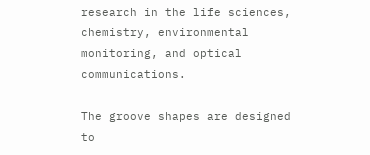research in the life sciences, chemistry, environmental monitoring, and optical communications.

The groove shapes are designed to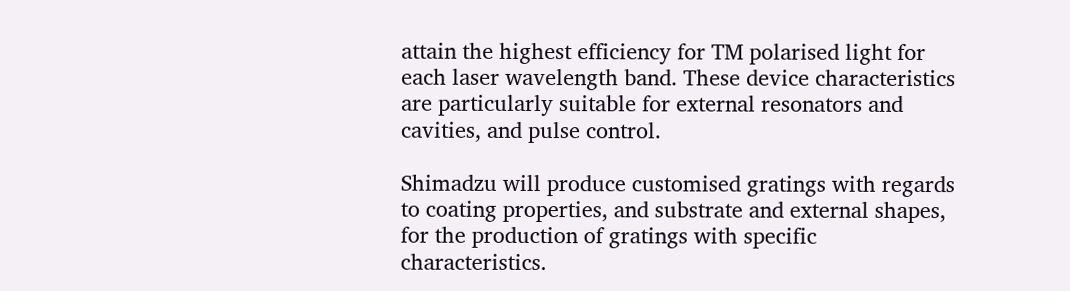attain the highest efficiency for TM polarised light for each laser wavelength band. These device characteristics are particularly suitable for external resonators and cavities, and pulse control.

Shimadzu will produce customised gratings with regards to coating properties, and substrate and external shapes, for the production of gratings with specific characteristics.